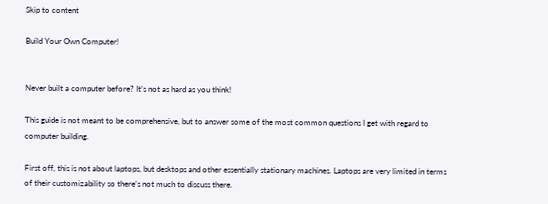Skip to content

Build Your Own Computer!


Never built a computer before? It’s not as hard as you think!

This guide is not meant to be comprehensive, but to answer some of the most common questions I get with regard to computer building.

First off, this is not about laptops, but desktops and other essentially stationary machines. Laptops are very limited in terms of their customizability so there’s not much to discuss there.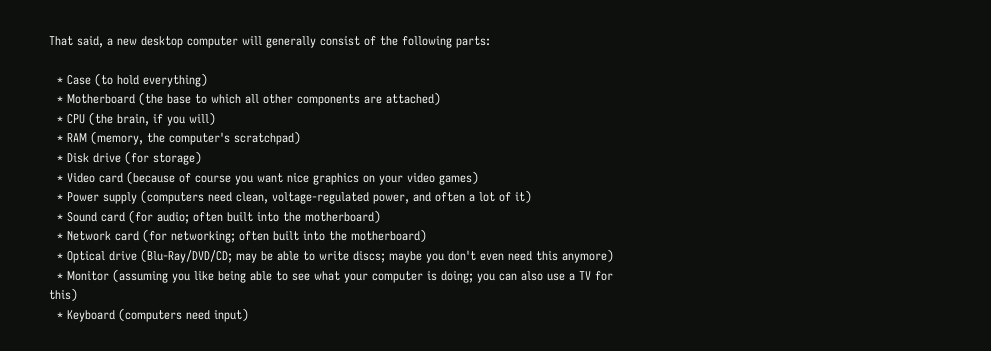That said, a new desktop computer will generally consist of the following parts:

  * Case (to hold everything)
  * Motherboard (the base to which all other components are attached)
  * CPU (the brain, if you will)
  * RAM (memory, the computer's scratchpad)
  * Disk drive (for storage)
  * Video card (because of course you want nice graphics on your video games)
  * Power supply (computers need clean, voltage-regulated power, and often a lot of it)
  * Sound card (for audio; often built into the motherboard)
  * Network card (for networking; often built into the motherboard)
  * Optical drive (Blu-Ray/DVD/CD; may be able to write discs; maybe you don't even need this anymore)
  * Monitor (assuming you like being able to see what your computer is doing; you can also use a TV for this)
  * Keyboard (computers need input)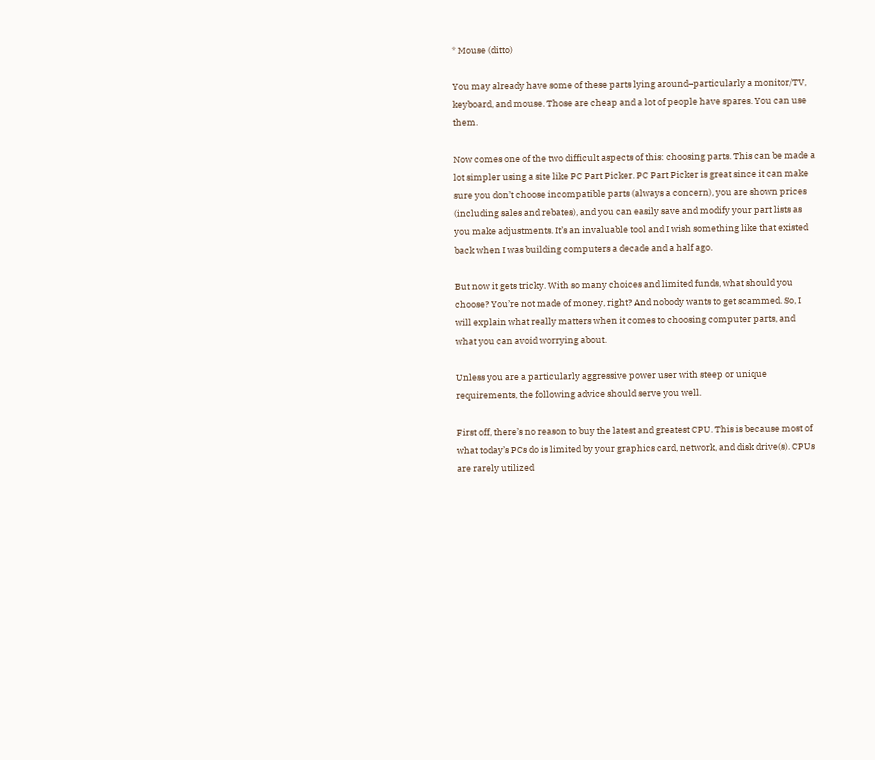* Mouse (ditto)

You may already have some of these parts lying around–particularly a monitor/TV, keyboard, and mouse. Those are cheap and a lot of people have spares. You can use them.

Now comes one of the two difficult aspects of this: choosing parts. This can be made a lot simpler using a site like PC Part Picker. PC Part Picker is great since it can make sure you don’t choose incompatible parts (always a concern), you are shown prices (including sales and rebates), and you can easily save and modify your part lists as you make adjustments. It’s an invaluable tool and I wish something like that existed back when I was building computers a decade and a half ago.

But now it gets tricky. With so many choices and limited funds, what should you choose? You’re not made of money, right? And nobody wants to get scammed. So, I will explain what really matters when it comes to choosing computer parts, and what you can avoid worrying about.

Unless you are a particularly aggressive power user with steep or unique requirements, the following advice should serve you well.

First off, there’s no reason to buy the latest and greatest CPU. This is because most of what today’s PCs do is limited by your graphics card, network, and disk drive(s). CPUs are rarely utilized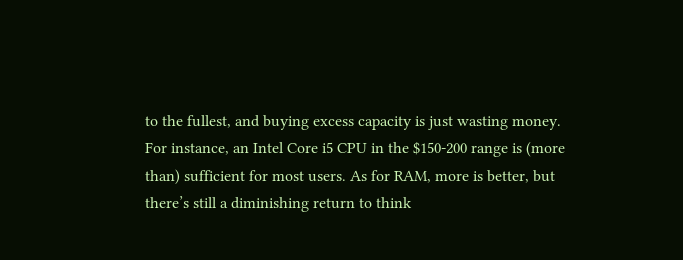to the fullest, and buying excess capacity is just wasting money. For instance, an Intel Core i5 CPU in the $150-200 range is (more than) sufficient for most users. As for RAM, more is better, but there’s still a diminishing return to think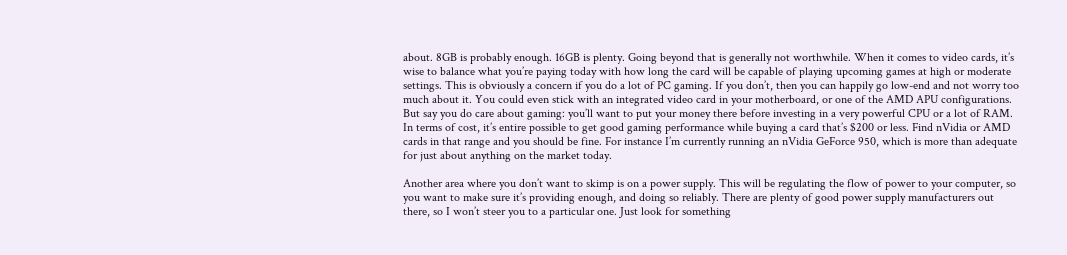about. 8GB is probably enough. 16GB is plenty. Going beyond that is generally not worthwhile. When it comes to video cards, it’s wise to balance what you’re paying today with how long the card will be capable of playing upcoming games at high or moderate settings. This is obviously a concern if you do a lot of PC gaming. If you don’t, then you can happily go low-end and not worry too much about it. You could even stick with an integrated video card in your motherboard, or one of the AMD APU configurations. But say you do care about gaming: you’ll want to put your money there before investing in a very powerful CPU or a lot of RAM. In terms of cost, it’s entire possible to get good gaming performance while buying a card that’s $200 or less. Find nVidia or AMD cards in that range and you should be fine. For instance I’m currently running an nVidia GeForce 950, which is more than adequate for just about anything on the market today.

Another area where you don’t want to skimp is on a power supply. This will be regulating the flow of power to your computer, so you want to make sure it’s providing enough, and doing so reliably. There are plenty of good power supply manufacturers out there, so I won’t steer you to a particular one. Just look for something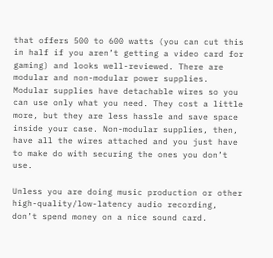that offers 500 to 600 watts (you can cut this in half if you aren’t getting a video card for gaming) and looks well-reviewed. There are modular and non-modular power supplies. Modular supplies have detachable wires so you can use only what you need. They cost a little more, but they are less hassle and save space inside your case. Non-modular supplies, then, have all the wires attached and you just have to make do with securing the ones you don’t use.

Unless you are doing music production or other high-quality/low-latency audio recording, don’t spend money on a nice sound card.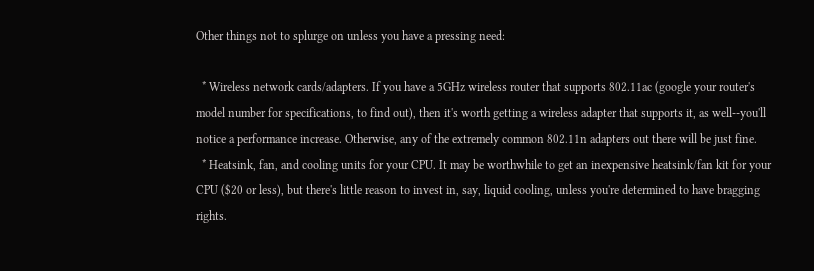Other things not to splurge on unless you have a pressing need:

  * Wireless network cards/adapters. If you have a 5GHz wireless router that supports 802.11ac (google your router's model number for specifications, to find out), then it's worth getting a wireless adapter that supports it, as well--you'll notice a performance increase. Otherwise, any of the extremely common 802.11n adapters out there will be just fine.
  * Heatsink, fan, and cooling units for your CPU. It may be worthwhile to get an inexpensive heatsink/fan kit for your CPU ($20 or less), but there's little reason to invest in, say, liquid cooling, unless you're determined to have bragging rights.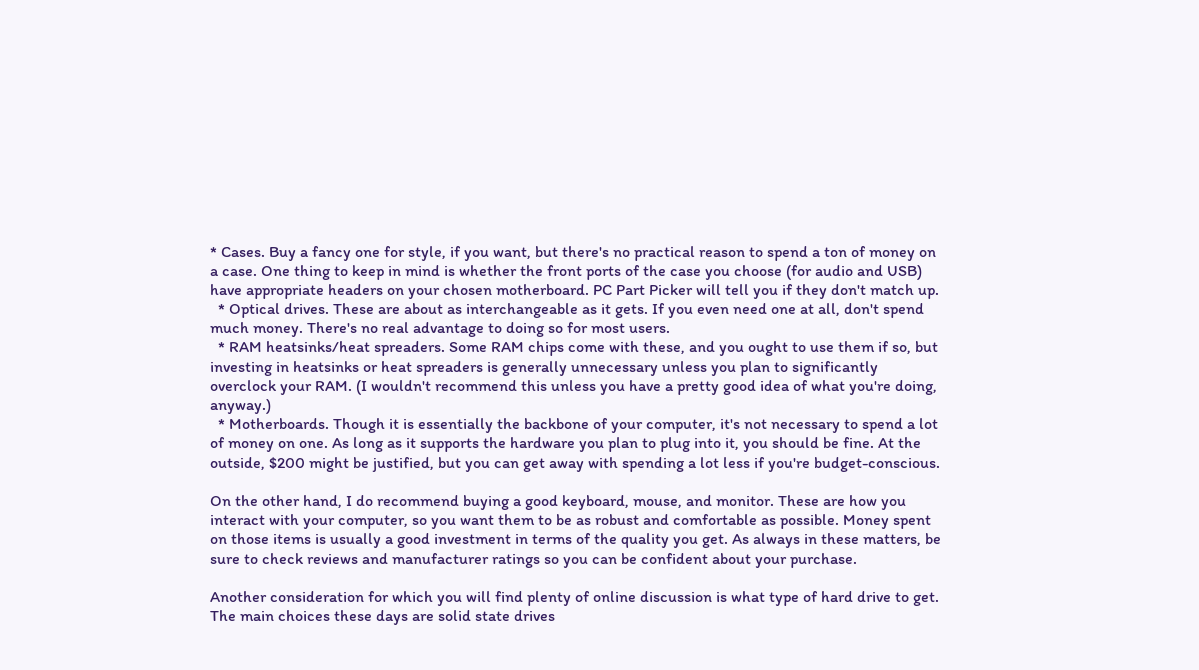* Cases. Buy a fancy one for style, if you want, but there's no practical reason to spend a ton of money on a case. One thing to keep in mind is whether the front ports of the case you choose (for audio and USB) have appropriate headers on your chosen motherboard. PC Part Picker will tell you if they don't match up.
  * Optical drives. These are about as interchangeable as it gets. If you even need one at all, don't spend much money. There's no real advantage to doing so for most users.
  * RAM heatsinks/heat spreaders. Some RAM chips come with these, and you ought to use them if so, but investing in heatsinks or heat spreaders is generally unnecessary unless you plan to significantly overclock your RAM. (I wouldn't recommend this unless you have a pretty good idea of what you're doing, anyway.)
  * Motherboards. Though it is essentially the backbone of your computer, it's not necessary to spend a lot of money on one. As long as it supports the hardware you plan to plug into it, you should be fine. At the outside, $200 might be justified, but you can get away with spending a lot less if you're budget-conscious.

On the other hand, I do recommend buying a good keyboard, mouse, and monitor. These are how you interact with your computer, so you want them to be as robust and comfortable as possible. Money spent on those items is usually a good investment in terms of the quality you get. As always in these matters, be sure to check reviews and manufacturer ratings so you can be confident about your purchase.

Another consideration for which you will find plenty of online discussion is what type of hard drive to get. The main choices these days are solid state drives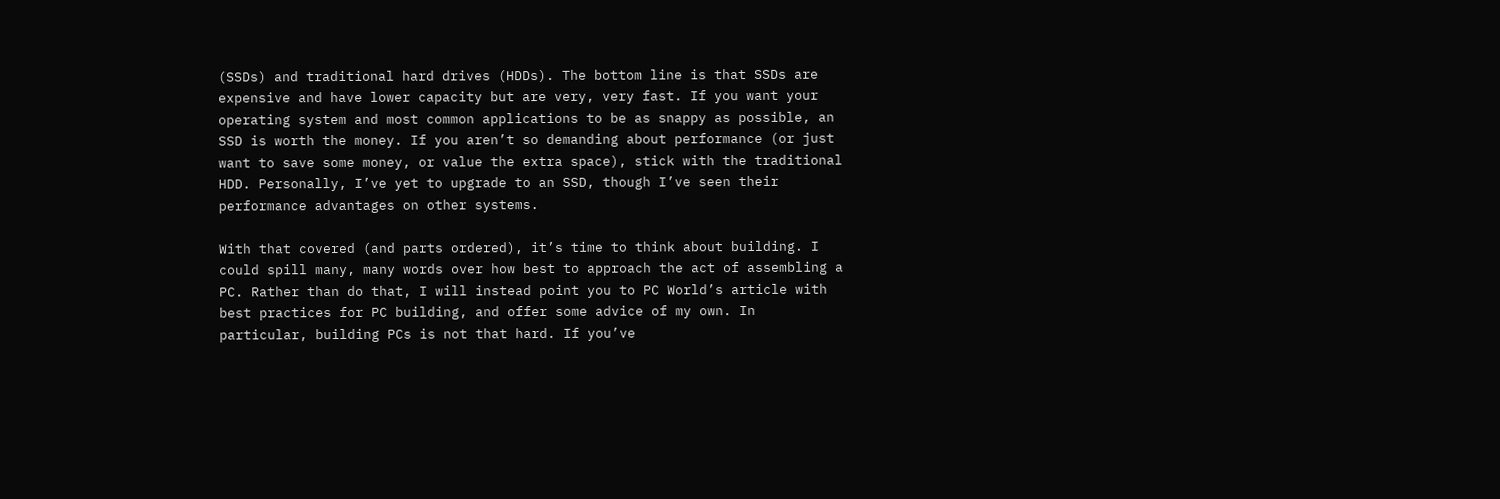(SSDs) and traditional hard drives (HDDs). The bottom line is that SSDs are expensive and have lower capacity but are very, very fast. If you want your operating system and most common applications to be as snappy as possible, an SSD is worth the money. If you aren’t so demanding about performance (or just want to save some money, or value the extra space), stick with the traditional HDD. Personally, I’ve yet to upgrade to an SSD, though I’ve seen their performance advantages on other systems.

With that covered (and parts ordered), it’s time to think about building. I could spill many, many words over how best to approach the act of assembling a PC. Rather than do that, I will instead point you to PC World’s article with best practices for PC building, and offer some advice of my own. In particular, building PCs is not that hard. If you’ve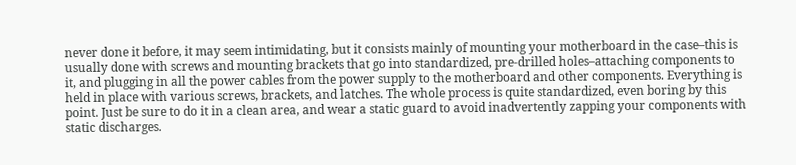never done it before, it may seem intimidating, but it consists mainly of mounting your motherboard in the case–this is usually done with screws and mounting brackets that go into standardized, pre-drilled holes–attaching components to it, and plugging in all the power cables from the power supply to the motherboard and other components. Everything is held in place with various screws, brackets, and latches. The whole process is quite standardized, even boring by this point. Just be sure to do it in a clean area, and wear a static guard to avoid inadvertently zapping your components with static discharges.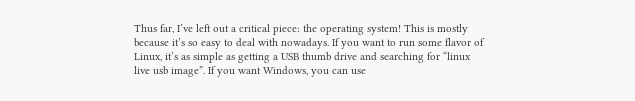Thus far, I’ve left out a critical piece: the operating system! This is mostly because it’s so easy to deal with nowadays. If you want to run some flavor of Linux, it’s as simple as getting a USB thumb drive and searching for “linux live usb image”. If you want Windows, you can use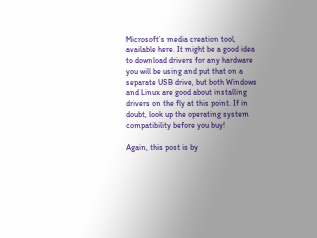Microsoft’s media creation tool, available here. It might be a good idea to download drivers for any hardware you will be using and put that on a separate USB drive, but both Windows and Linux are good about installing drivers on the fly at this point. If in doubt, look up the operating system compatibility before you buy!

Again, this post is by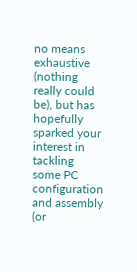no means exhaustive (nothing really could be), but has hopefully sparked your interest in tackling some PC configuration and assembly (or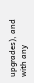upgrades), and with any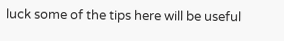luck some of the tips here will be useful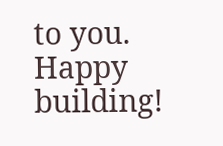to you. Happy building!